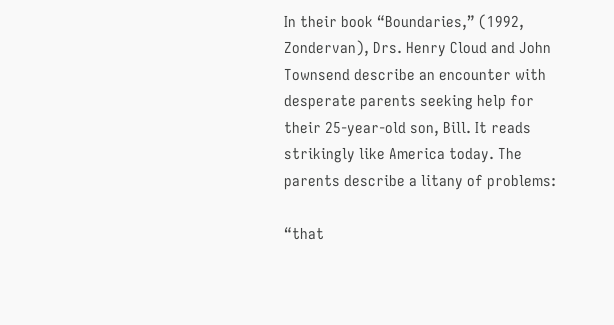In their book “Boundaries,” (1992, Zondervan), Drs. Henry Cloud and John Townsend describe an encounter with desperate parents seeking help for their 25-year-old son, Bill. It reads strikingly like America today. The parents describe a litany of problems:

“that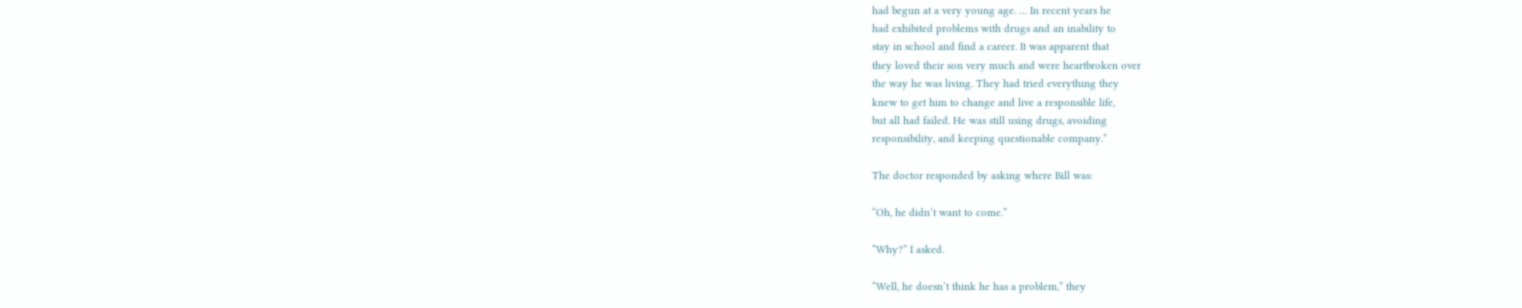had begun at a very young age. … In recent years he
had exhibited problems with drugs and an inability to
stay in school and find a career. It was apparent that
they loved their son very much and were heartbroken over
the way he was living. They had tried everything they
knew to get him to change and live a responsible life,
but all had failed. He was still using drugs, avoiding
responsibility, and keeping questionable company.”

The doctor responded by asking where Bill was:

“Oh, he didn’t want to come.”

“Why?” I asked.

“Well, he doesn’t think he has a problem,” they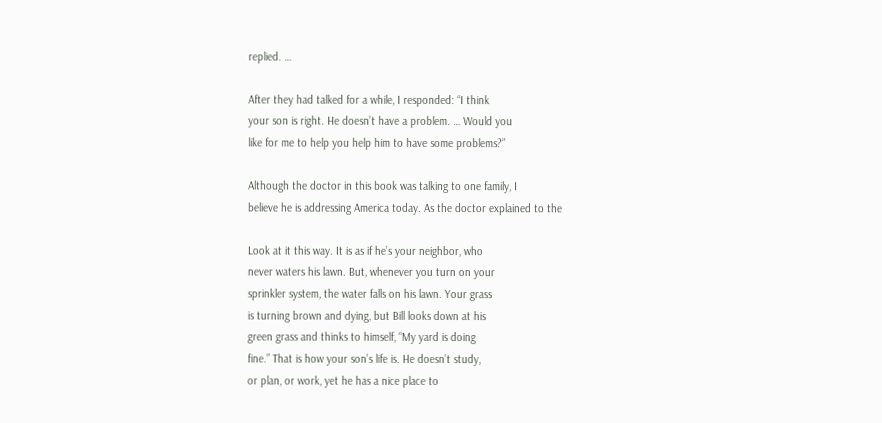replied. …

After they had talked for a while, I responded: “I think
your son is right. He doesn’t have a problem. … Would you
like for me to help you help him to have some problems?”

Although the doctor in this book was talking to one family, I
believe he is addressing America today. As the doctor explained to the

Look at it this way. It is as if he’s your neighbor, who
never waters his lawn. But, whenever you turn on your
sprinkler system, the water falls on his lawn. Your grass
is turning brown and dying, but Bill looks down at his
green grass and thinks to himself, “My yard is doing
fine.” That is how your son’s life is. He doesn’t study,
or plan, or work, yet he has a nice place to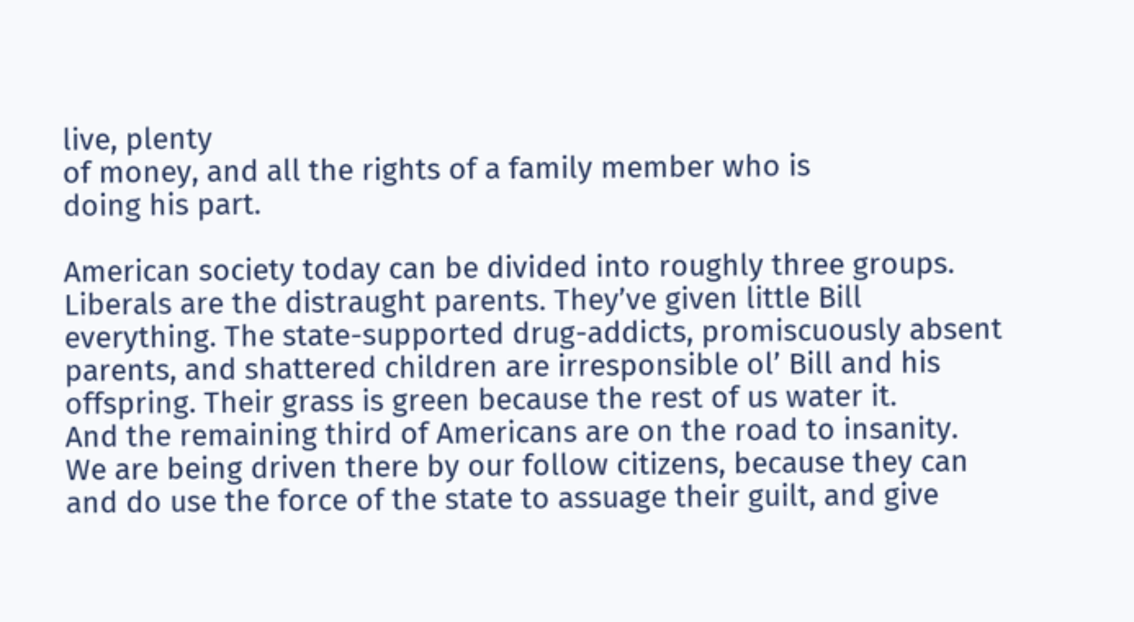live, plenty
of money, and all the rights of a family member who is
doing his part.

American society today can be divided into roughly three groups.
Liberals are the distraught parents. They’ve given little Bill
everything. The state-supported drug-addicts, promiscuously absent
parents, and shattered children are irresponsible ol’ Bill and his
offspring. Their grass is green because the rest of us water it.
And the remaining third of Americans are on the road to insanity.
We are being driven there by our follow citizens, because they can
and do use the force of the state to assuage their guilt, and give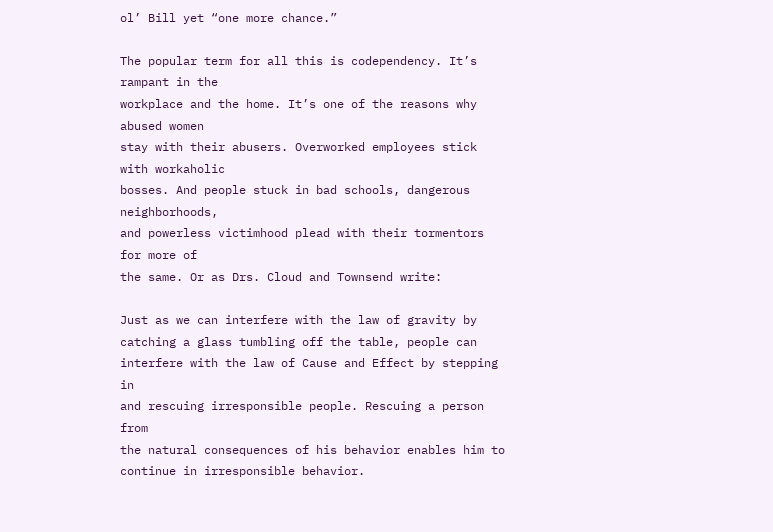ol’ Bill yet “one more chance.”

The popular term for all this is codependency. It’s rampant in the
workplace and the home. It’s one of the reasons why abused women
stay with their abusers. Overworked employees stick with workaholic
bosses. And people stuck in bad schools, dangerous neighborhoods,
and powerless victimhood plead with their tormentors for more of
the same. Or as Drs. Cloud and Townsend write:

Just as we can interfere with the law of gravity by
catching a glass tumbling off the table, people can
interfere with the law of Cause and Effect by stepping in
and rescuing irresponsible people. Rescuing a person from
the natural consequences of his behavior enables him to
continue in irresponsible behavior.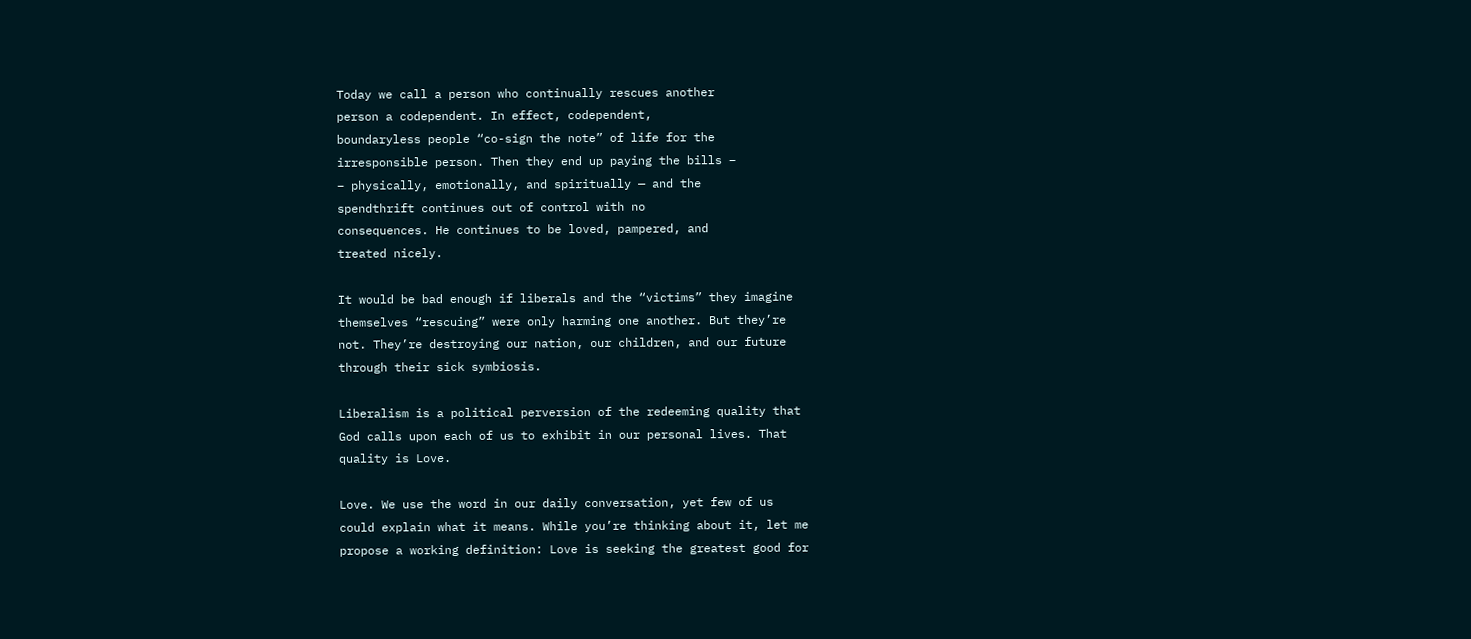Today we call a person who continually rescues another
person a codependent. In effect, codependent,
boundaryless people “co-sign the note” of life for the
irresponsible person. Then they end up paying the bills –
– physically, emotionally, and spiritually — and the
spendthrift continues out of control with no
consequences. He continues to be loved, pampered, and
treated nicely.

It would be bad enough if liberals and the “victims” they imagine
themselves “rescuing” were only harming one another. But they’re
not. They’re destroying our nation, our children, and our future
through their sick symbiosis.

Liberalism is a political perversion of the redeeming quality that
God calls upon each of us to exhibit in our personal lives. That
quality is Love.

Love. We use the word in our daily conversation, yet few of us
could explain what it means. While you’re thinking about it, let me
propose a working definition: Love is seeking the greatest good for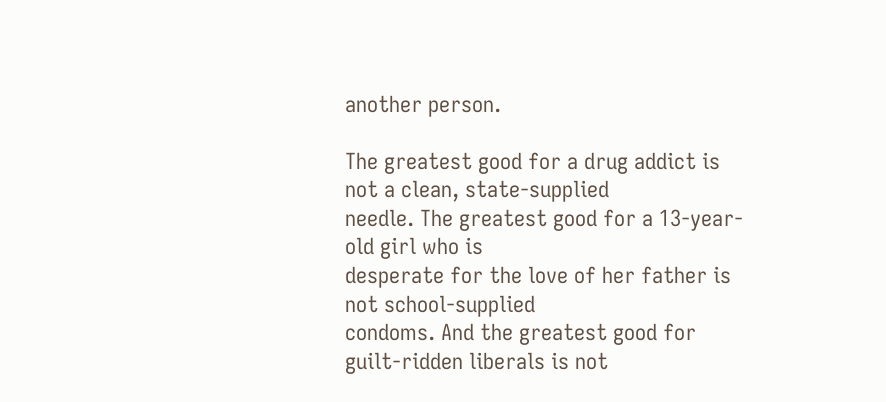another person.

The greatest good for a drug addict is not a clean, state-supplied
needle. The greatest good for a 13-year-old girl who is
desperate for the love of her father is not school-supplied
condoms. And the greatest good for guilt-ridden liberals is not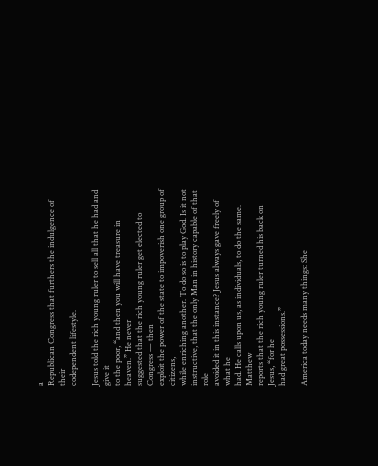a
Republican Congress that furthers the indulgence of their
codependent lifestyle.

Jesus told the rich young ruler to sell all that he had and give it
to the poor, “and then you will have treasure in heaven.” He never
suggested that the rich young ruler get elected to Congress — then
exploit the power of the state to impoverish one group of citizens,
while enriching another. To do so is to play God. Is it not
instructive, that the only Man in history capable of that role
avoided it in this instance? Jesus always gave freely of what he
had. He calls upon us, as individuals, to do the same. Matthew
reports that the rich young ruler turned his back on Jesus, “for he
had great possessions.”

America today needs many things: She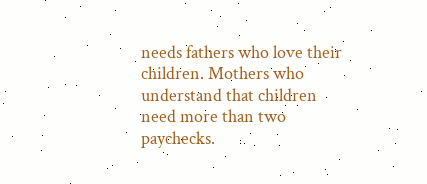needs fathers who love their
children. Mothers who understand that children need more than two
paychecks.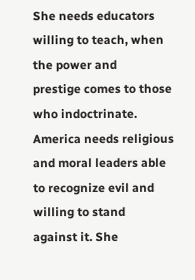She needs educators willing to teach, when the power and
prestige comes to those who indoctrinate. America needs religious
and moral leaders able to recognize evil and willing to stand
against it. She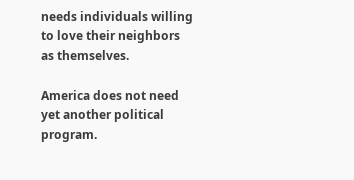needs individuals willing to love their neighbors
as themselves.

America does not need yet another political program.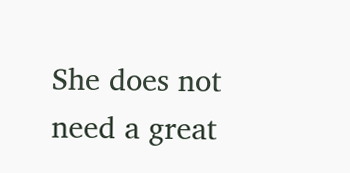She does not
need a great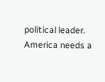political leader. America needs a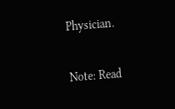Physician.

Note: Read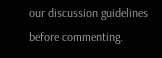our discussion guidelines before commenting.